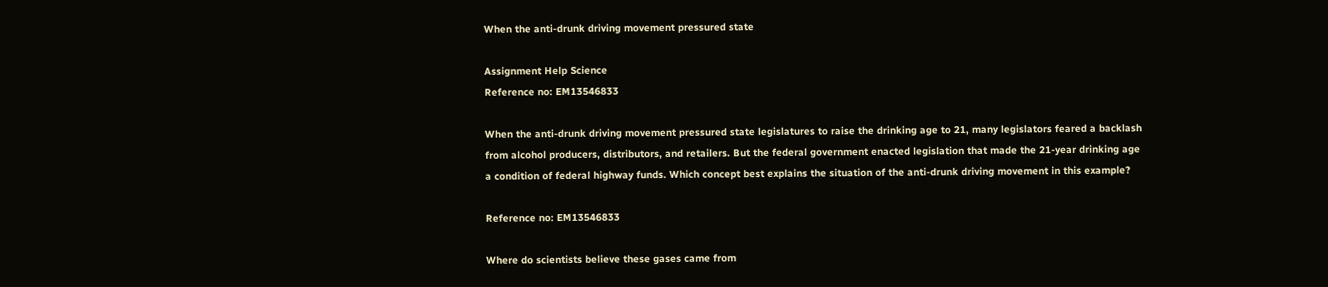When the anti-drunk driving movement pressured state

Assignment Help Science
Reference no: EM13546833

When the anti-drunk driving movement pressured state legislatures to raise the drinking age to 21, many legislators feared a backlash from alcohol producers, distributors, and retailers. But the federal government enacted legislation that made the 21-year drinking age a condition of federal highway funds. Which concept best explains the situation of the anti-drunk driving movement in this example?

Reference no: EM13546833

Where do scientists believe these gases came from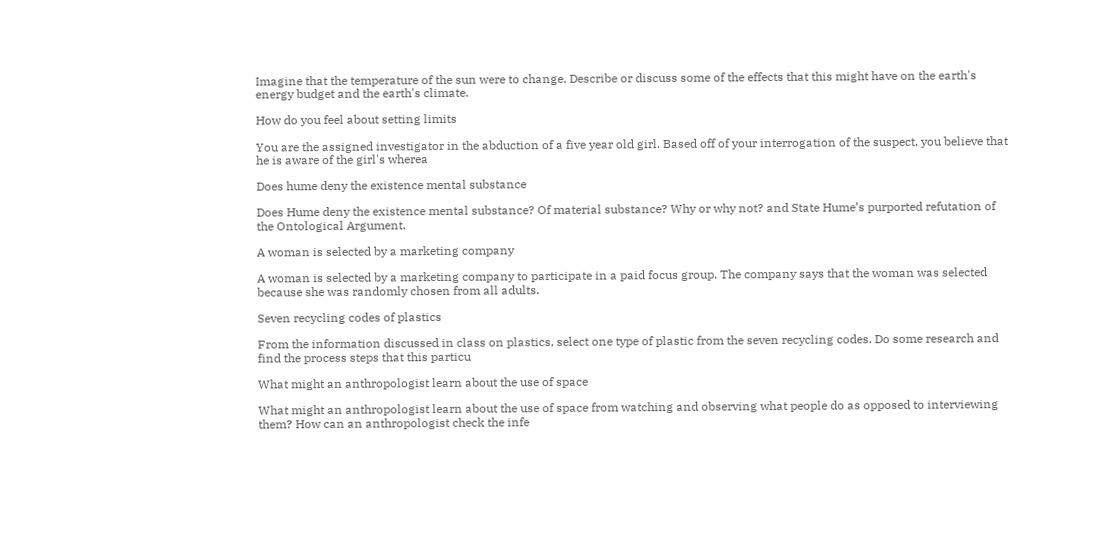Imagine that the temperature of the sun were to change. Describe or discuss some of the effects that this might have on the earth's energy budget and the earth's climate.

How do you feel about setting limits

You are the assigned investigator in the abduction of a five year old girl. Based off of your interrogation of the suspect, you believe that he is aware of the girl's wherea

Does hume deny the existence mental substance

Does Hume deny the existence mental substance? Of material substance? Why or why not? and State Hume’s purported refutation of the Ontological Argument.

A woman is selected by a marketing company

A woman is selected by a marketing company to participate in a paid focus group. The company says that the woman was selected because she was randomly chosen from all adults.

Seven recycling codes of plastics

From the information discussed in class on plastics, select one type of plastic from the seven recycling codes. Do some research and find the process steps that this particu

What might an anthropologist learn about the use of space

What might an anthropologist learn about the use of space from watching and observing what people do as opposed to interviewing them? How can an anthropologist check the infe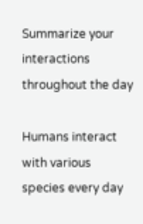Summarize your interactions throughout the day

Humans interact with various species every day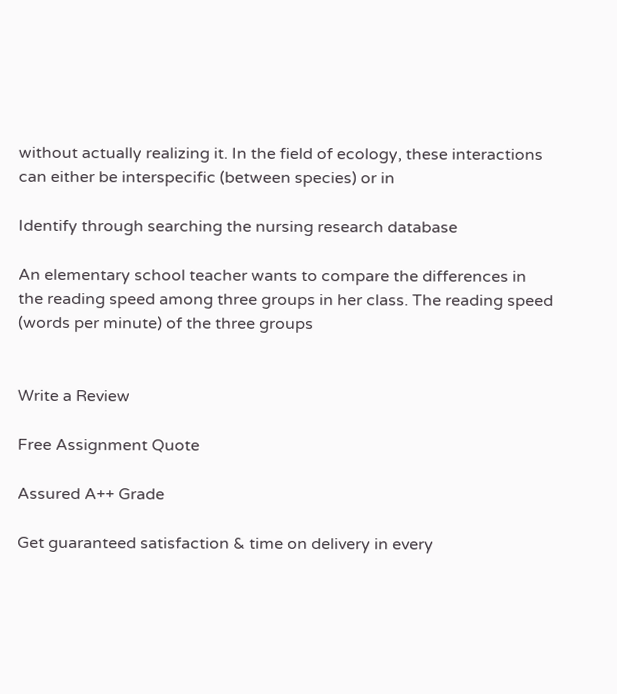without actually realizing it. In the field of ecology, these interactions can either be interspecific (between species) or in

Identify through searching the nursing research database

An elementary school teacher wants to compare the differences in the reading speed among three groups in her class. The reading speed (words per minute) of the three groups


Write a Review

Free Assignment Quote

Assured A++ Grade

Get guaranteed satisfaction & time on delivery in every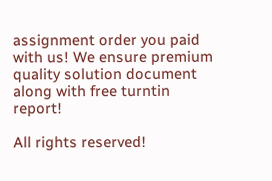assignment order you paid with us! We ensure premium quality solution document along with free turntin report!

All rights reserved!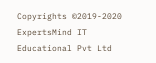Copyrights ©2019-2020 ExpertsMind IT Educational Pvt Ltd